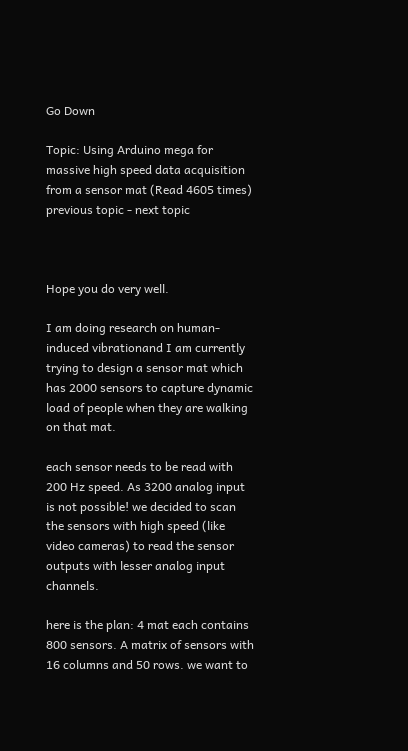Go Down

Topic: Using Arduino mega for massive high speed data acquisition from a sensor mat (Read 4605 times) previous topic - next topic



Hope you do very well.

I am doing research on human-induced vibrationand I am currently trying to design a sensor mat which has 2000 sensors to capture dynamic load of people when they are walking on that mat.

each sensor needs to be read with 200 Hz speed. As 3200 analog input is not possible! we decided to scan the sensors with high speed (like video cameras) to read the sensor outputs with lesser analog input channels.

here is the plan: 4 mat each contains 800 sensors. A matrix of sensors with 16 columns and 50 rows. we want to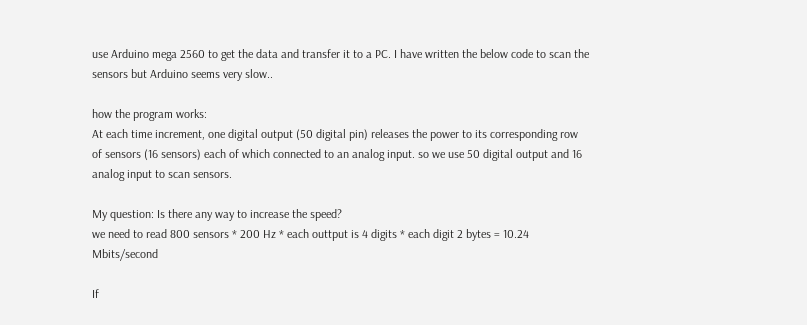use Arduino mega 2560 to get the data and transfer it to a PC. I have written the below code to scan the sensors but Arduino seems very slow..

how the program works:
At each time increment, one digital output (50 digital pin) releases the power to its corresponding row of sensors (16 sensors) each of which connected to an analog input. so we use 50 digital output and 16 analog input to scan sensors.

My question: Is there any way to increase the speed?
we need to read 800 sensors * 200 Hz * each outtput is 4 digits * each digit 2 bytes = 10.24 Mbits/second

If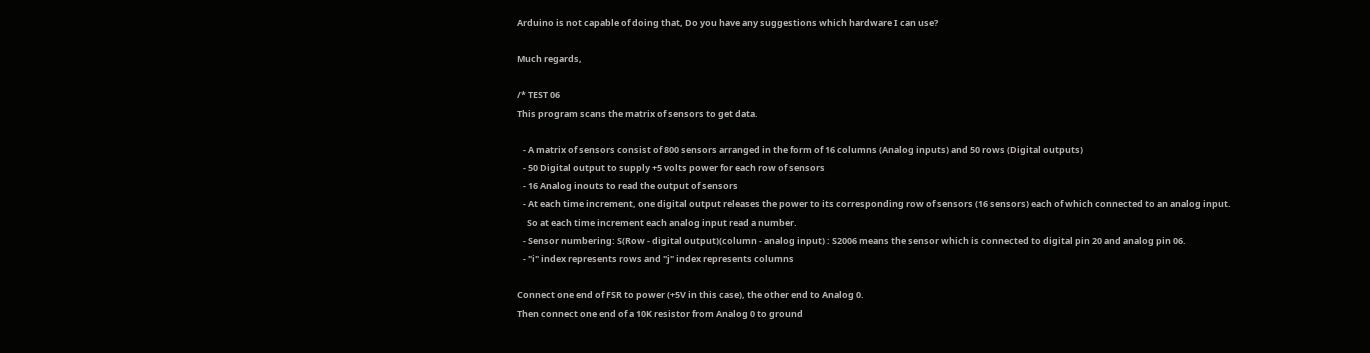Arduino is not capable of doing that, Do you have any suggestions which hardware I can use?

Much regards,

/* TEST 06
This program scans the matrix of sensors to get data.

   - A matrix of sensors consist of 800 sensors arranged in the form of 16 columns (Analog inputs) and 50 rows (Digital outputs)
   - 50 Digital output to supply +5 volts power for each row of sensors
   - 16 Analog inouts to read the output of sensors
   - At each time increment, one digital output releases the power to its corresponding row of sensors (16 sensors) each of which connected to an analog input.
     So at each time increment each analog input read a number.
   - Sensor numbering: S(Row - digital output)(column - analog input) : S2006 means the sensor which is connected to digital pin 20 and analog pin 06.
   - "i" index represents rows and "j" index represents columns

Connect one end of FSR to power (+5V in this case), the other end to Analog 0.
Then connect one end of a 10K resistor from Analog 0 to ground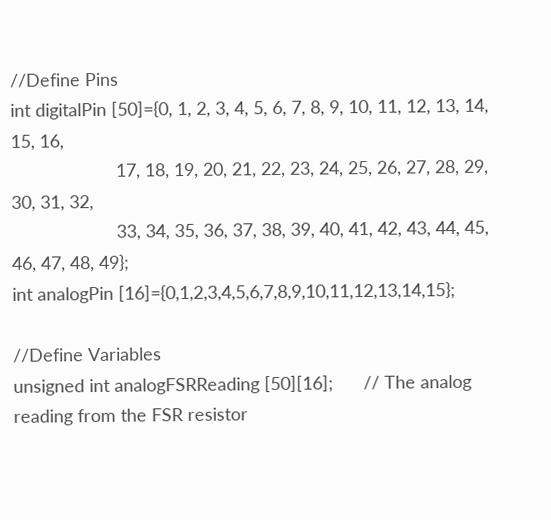//Define Pins
int digitalPin [50]={0, 1, 2, 3, 4, 5, 6, 7, 8, 9, 10, 11, 12, 13, 14, 15, 16,
                     17, 18, 19, 20, 21, 22, 23, 24, 25, 26, 27, 28, 29, 30, 31, 32,
                     33, 34, 35, 36, 37, 38, 39, 40, 41, 42, 43, 44, 45, 46, 47, 48, 49};
int analogPin [16]={0,1,2,3,4,5,6,7,8,9,10,11,12,13,14,15};

//Define Variables
unsigned int analogFSRReading [50][16];      // The analog reading from the FSR resistor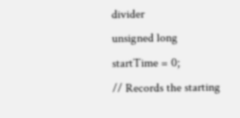divider
unsigned long startTime = 0;                 // Records the starting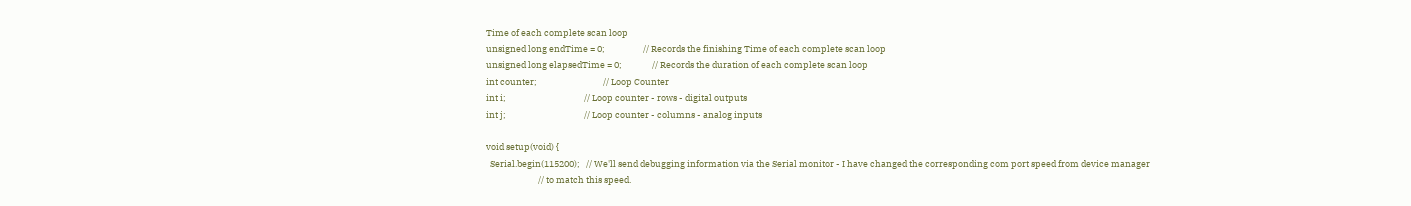Time of each complete scan loop
unsigned long endTime = 0;                   // Records the finishing Time of each complete scan loop
unsigned long elapsedTime = 0;               // Records the duration of each complete scan loop
int counter;                                 // Loop Counter
int i;                                       // Loop counter - rows - digital outputs
int j;                                       // Loop counter - columns - analog inputs

void setup(void) {
  Serial.begin(115200);   // We'll send debugging information via the Serial monitor - I have changed the corresponding com port speed from device manager
                          // to match this speed.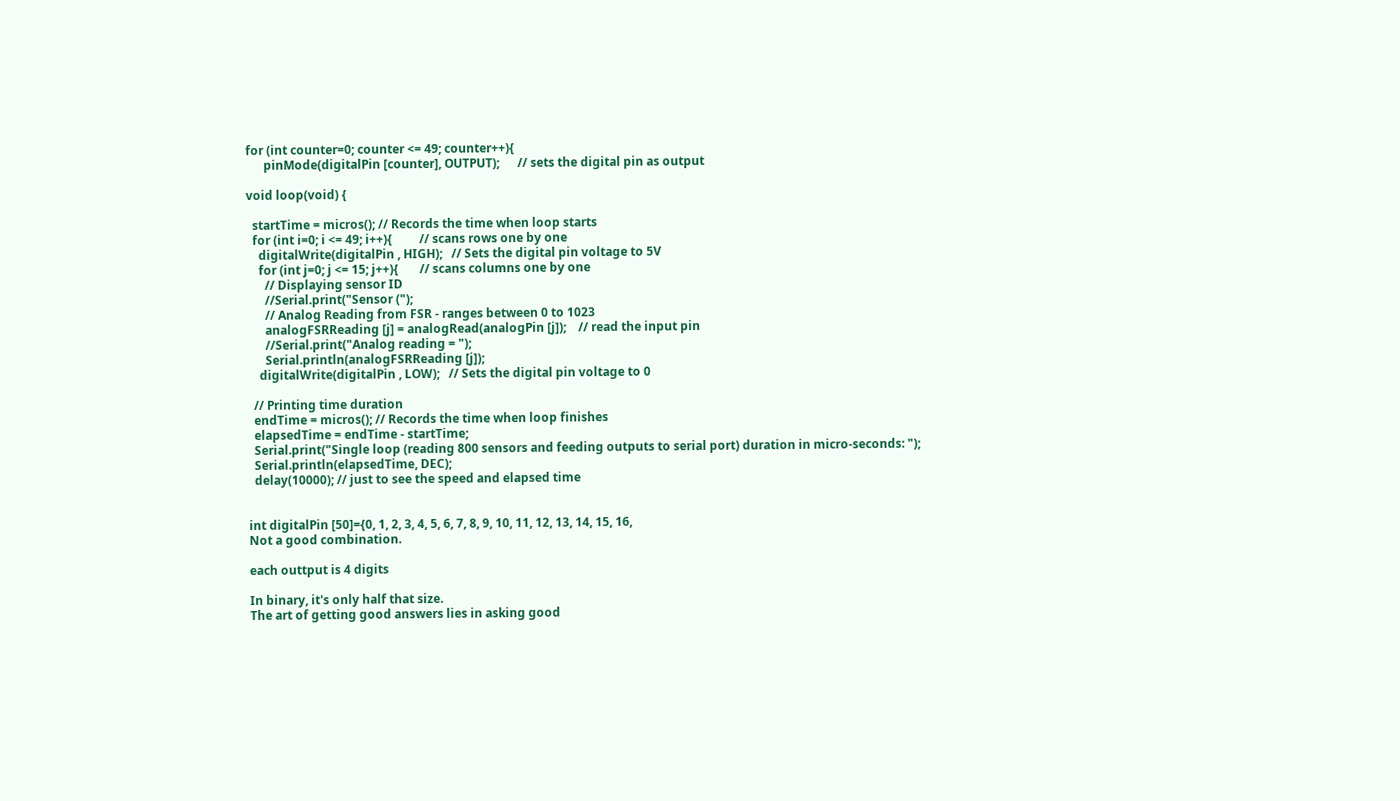for (int counter=0; counter <= 49; counter++){
      pinMode(digitalPin [counter], OUTPUT);      // sets the digital pin as output

void loop(void) {

  startTime = micros(); // Records the time when loop starts
  for (int i=0; i <= 49; i++){         // scans rows one by one
    digitalWrite(digitalPin , HIGH);   // Sets the digital pin voltage to 5V
    for (int j=0; j <= 15; j++){       // scans columns one by one
      // Displaying sensor ID
      //Serial.print("Sensor (");
      // Analog Reading from FSR - ranges between 0 to 1023
      analogFSRReading [j] = analogRead(analogPin [j]);    // read the input pin
      //Serial.print("Analog reading = ");
      Serial.println(analogFSRReading [j]);
    digitalWrite(digitalPin , LOW);   // Sets the digital pin voltage to 0

  // Printing time duration
  endTime = micros(); // Records the time when loop finishes
  elapsedTime = endTime - startTime;
  Serial.print("Single loop (reading 800 sensors and feeding outputs to serial port) duration in micro-seconds: ");
  Serial.println(elapsedTime, DEC);
  delay(10000); // just to see the speed and elapsed time


int digitalPin [50]={0, 1, 2, 3, 4, 5, 6, 7, 8, 9, 10, 11, 12, 13, 14, 15, 16,
Not a good combination.

each outtput is 4 digits

In binary, it's only half that size.
The art of getting good answers lies in asking good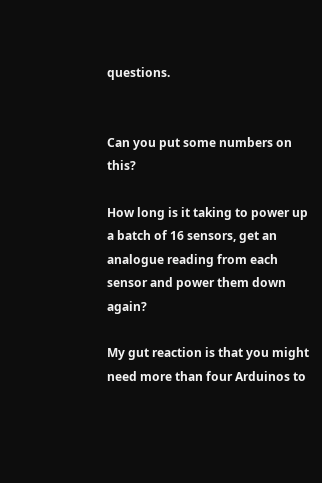questions.


Can you put some numbers on this?

How long is it taking to power up a batch of 16 sensors, get an analogue reading from each sensor and power them down again?

My gut reaction is that you might need more than four Arduinos to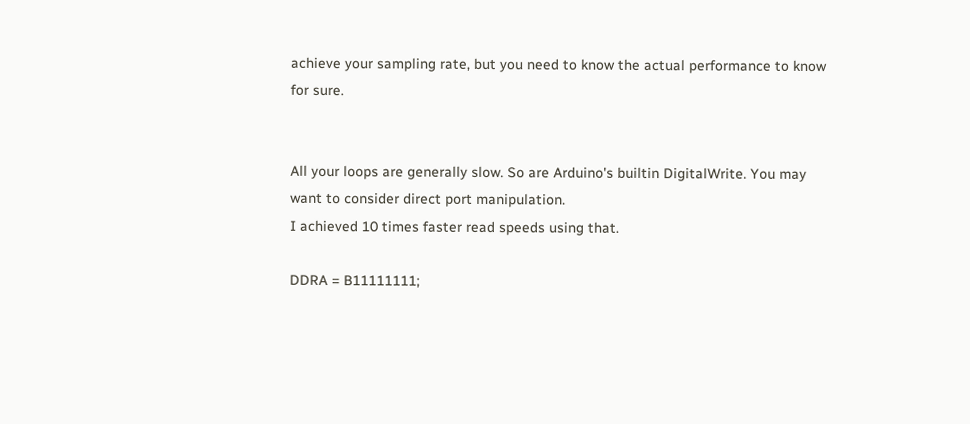achieve your sampling rate, but you need to know the actual performance to know for sure.


All your loops are generally slow. So are Arduino's builtin DigitalWrite. You may want to consider direct port manipulation.
I achieved 10 times faster read speeds using that.

DDRA = B11111111;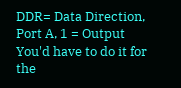DDR= Data Direction, Port A, 1 = Output
You'd have to do it for the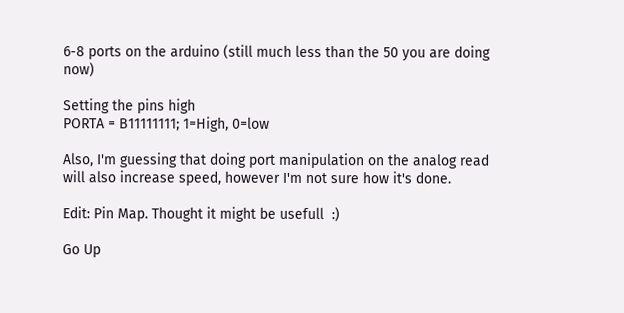6-8 ports on the arduino (still much less than the 50 you are doing now)

Setting the pins high
PORTA = B11111111; 1=High, 0=low

Also, I'm guessing that doing port manipulation on the analog read will also increase speed, however I'm not sure how it's done.

Edit: Pin Map. Thought it might be usefull  :)

Go Up